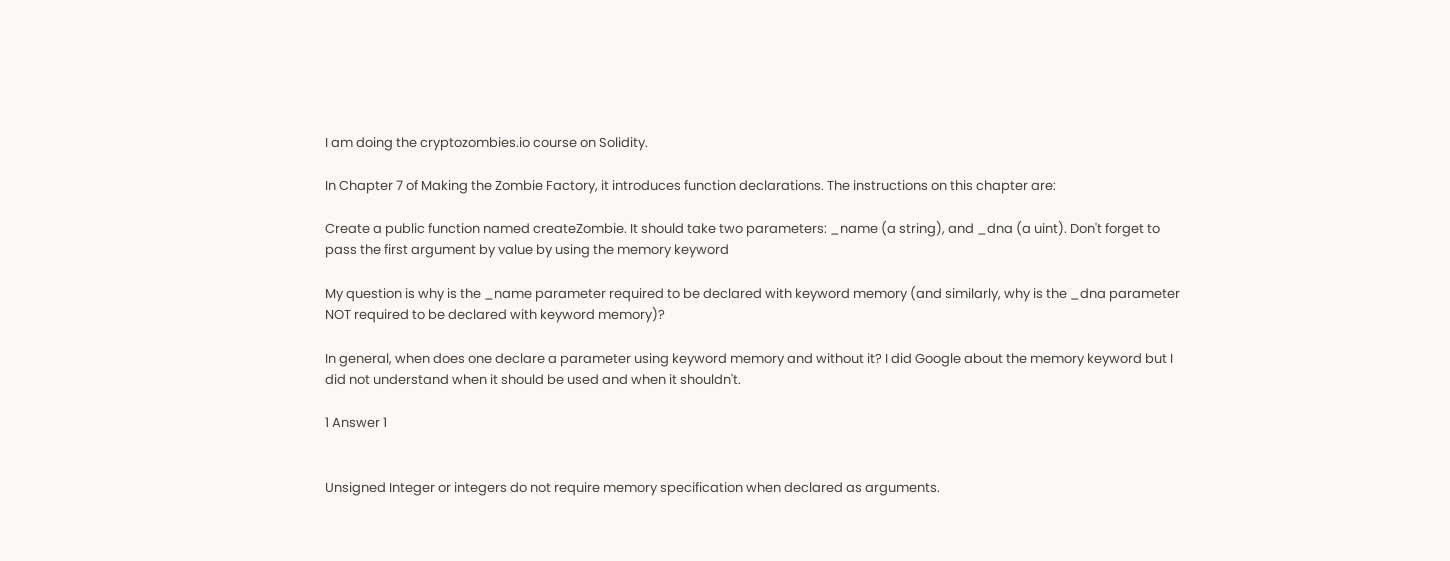I am doing the cryptozombies.io course on Solidity.

In Chapter 7 of Making the Zombie Factory, it introduces function declarations. The instructions on this chapter are:

Create a public function named createZombie. It should take two parameters: _name (a string), and _dna (a uint). Don't forget to pass the first argument by value by using the memory keyword

My question is why is the _name parameter required to be declared with keyword memory (and similarly, why is the _dna parameter NOT required to be declared with keyword memory)?

In general, when does one declare a parameter using keyword memory and without it? I did Google about the memory keyword but I did not understand when it should be used and when it shouldn't.

1 Answer 1


Unsigned Integer or integers do not require memory specification when declared as arguments.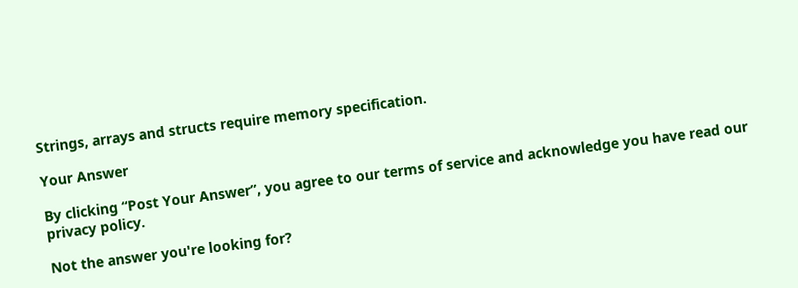Strings, arrays and structs require memory specification.

Your Answer

By clicking “Post Your Answer”, you agree to our terms of service and acknowledge you have read our privacy policy.

Not the answer you're looking for?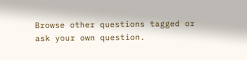Browse other questions tagged or ask your own question.